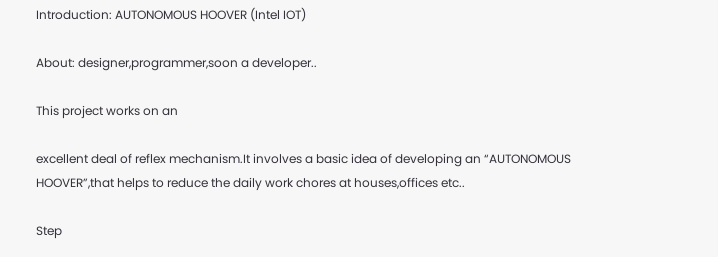Introduction: AUTONOMOUS HOOVER (Intel IOT)

About: designer,programmer,soon a developer..

This project works on an

excellent deal of reflex mechanism.It involves a basic idea of developing an “AUTONOMOUS HOOVER”,that helps to reduce the daily work chores at houses,offices etc..

Step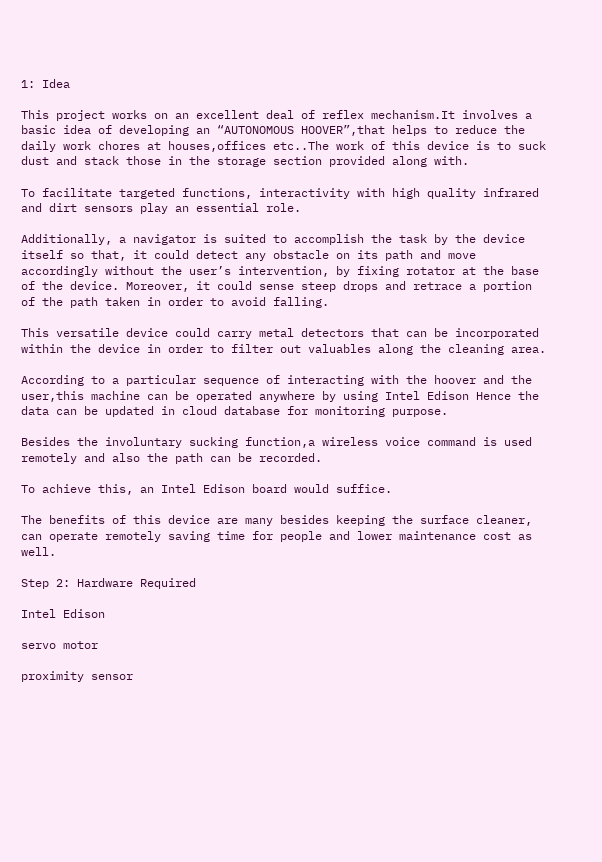1: Idea

This project works on an excellent deal of reflex mechanism.It involves a basic idea of developing an “AUTONOMOUS HOOVER”,that helps to reduce the daily work chores at houses,offices etc..The work of this device is to suck dust and stack those in the storage section provided along with.

To facilitate targeted functions, interactivity with high quality infrared and dirt sensors play an essential role.

Additionally, a navigator is suited to accomplish the task by the device itself so that, it could detect any obstacle on its path and move accordingly without the user’s intervention, by fixing rotator at the base of the device. Moreover, it could sense steep drops and retrace a portion of the path taken in order to avoid falling.

This versatile device could carry metal detectors that can be incorporated within the device in order to filter out valuables along the cleaning area.

According to a particular sequence of interacting with the hoover and the user,this machine can be operated anywhere by using Intel Edison Hence the data can be updated in cloud database for monitoring purpose.

Besides the involuntary sucking function,a wireless voice command is used remotely and also the path can be recorded.

To achieve this, an Intel Edison board would suffice.

The benefits of this device are many besides keeping the surface cleaner, can operate remotely saving time for people and lower maintenance cost as well.

Step 2: Hardware Required

Intel Edison

servo motor

proximity sensor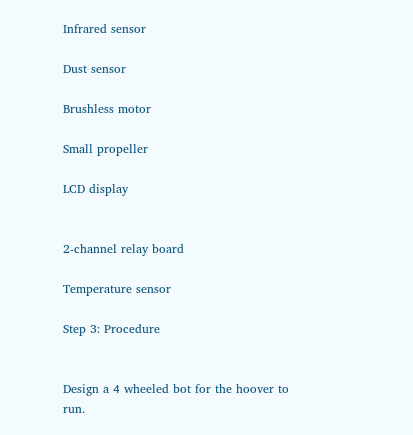Infrared sensor

Dust sensor

Brushless motor

Small propeller

LCD display


2-channel relay board

Temperature sensor

Step 3: Procedure


Design a 4 wheeled bot for the hoover to run.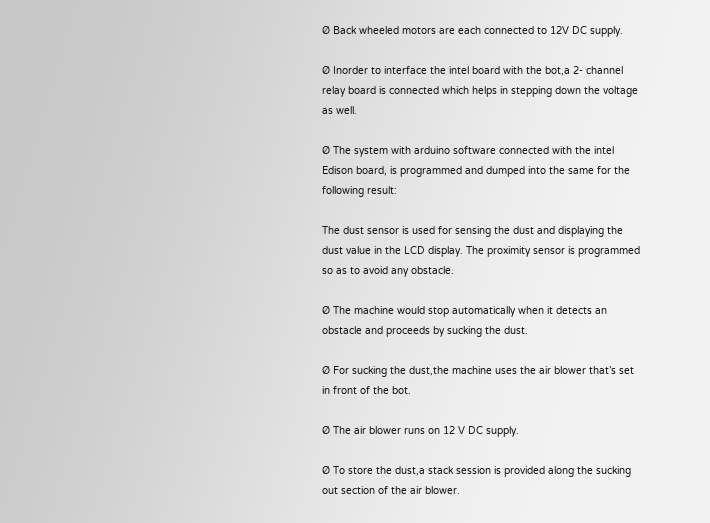Ø Back wheeled motors are each connected to 12V DC supply.

Ø Inorder to interface the intel board with the bot,a 2- channel relay board is connected which helps in stepping down the voltage as well.

Ø The system with arduino software connected with the intel Edison board, is programmed and dumped into the same for the following result:

The dust sensor is used for sensing the dust and displaying the dust value in the LCD display. The proximity sensor is programmed so as to avoid any obstacle.

Ø The machine would stop automatically when it detects an obstacle and proceeds by sucking the dust.

Ø For sucking the dust,the machine uses the air blower that’s set in front of the bot.

Ø The air blower runs on 12 V DC supply.

Ø To store the dust,a stack session is provided along the sucking out section of the air blower.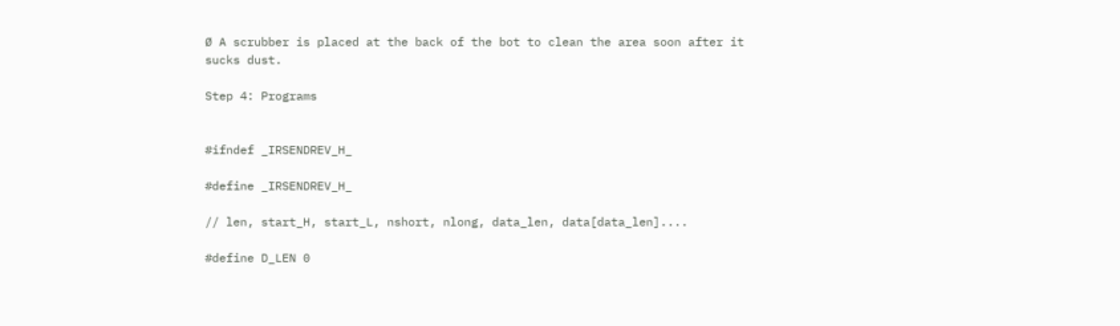Ø A scrubber is placed at the back of the bot to clean the area soon after it sucks dust.

Step 4: Programs


#ifndef _IRSENDREV_H_

#define _IRSENDREV_H_

// len, start_H, start_L, nshort, nlong, data_len, data[data_len]....

#define D_LEN 0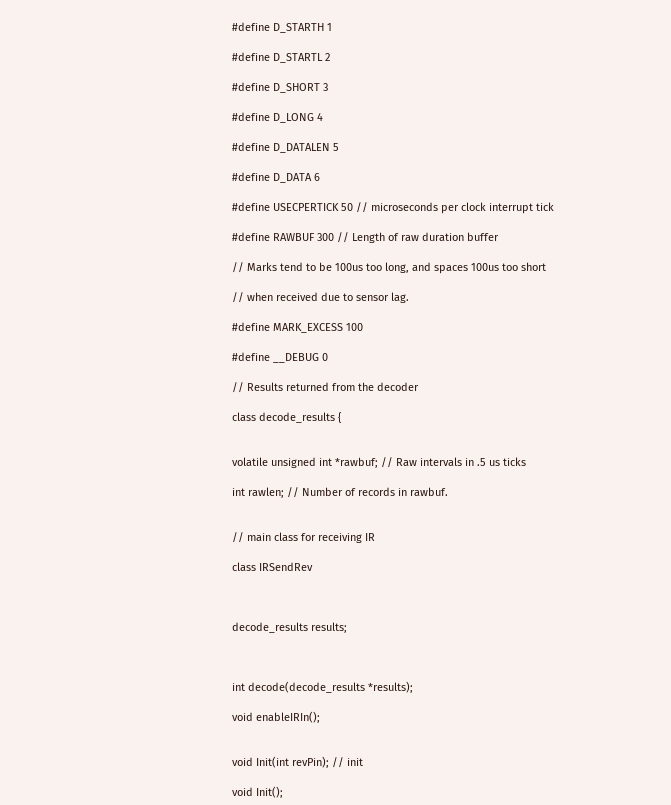#define D_STARTH 1

#define D_STARTL 2

#define D_SHORT 3

#define D_LONG 4

#define D_DATALEN 5

#define D_DATA 6

#define USECPERTICK 50 // microseconds per clock interrupt tick

#define RAWBUF 300 // Length of raw duration buffer

// Marks tend to be 100us too long, and spaces 100us too short

// when received due to sensor lag.

#define MARK_EXCESS 100

#define __DEBUG 0

// Results returned from the decoder

class decode_results {


volatile unsigned int *rawbuf; // Raw intervals in .5 us ticks

int rawlen; // Number of records in rawbuf.


// main class for receiving IR

class IRSendRev



decode_results results;



int decode(decode_results *results);

void enableIRIn();


void Init(int revPin); // init

void Init();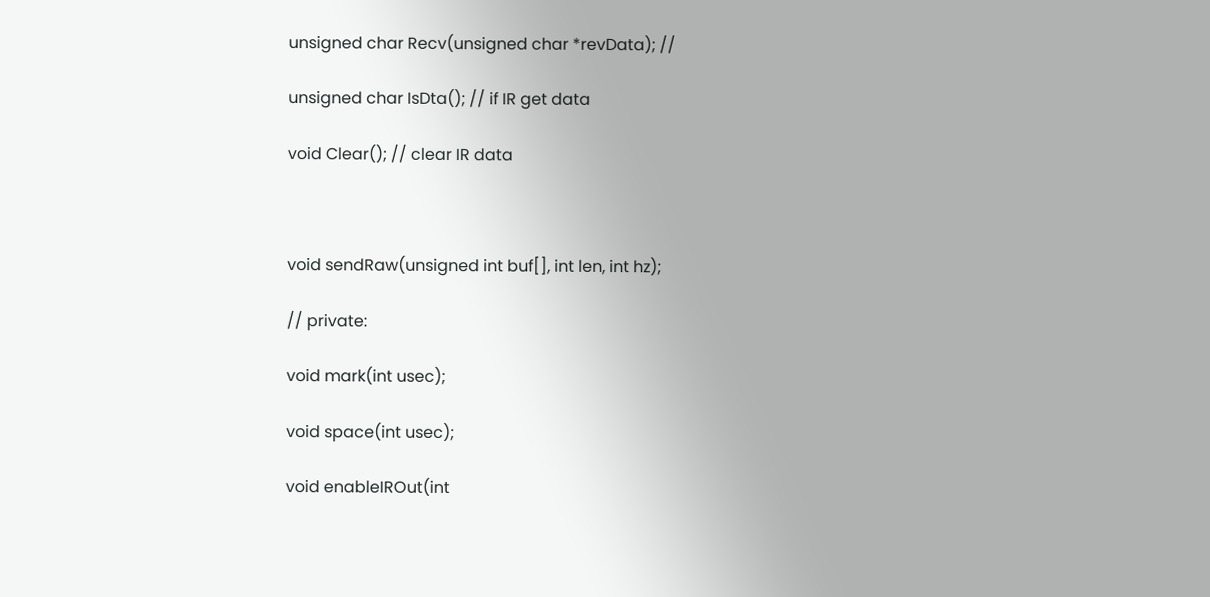unsigned char Recv(unsigned char *revData); //

unsigned char IsDta(); // if IR get data

void Clear(); // clear IR data



void sendRaw(unsigned int buf[], int len, int hz);

// private:

void mark(int usec);

void space(int usec);

void enableIROut(int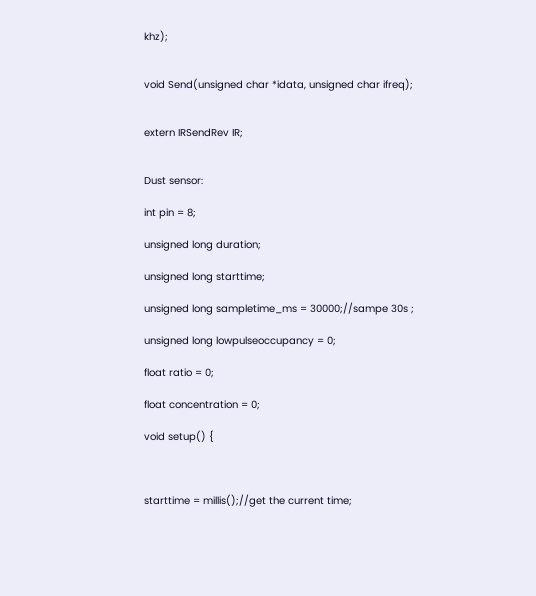khz);


void Send(unsigned char *idata, unsigned char ifreq);


extern IRSendRev IR;


Dust sensor:

int pin = 8;

unsigned long duration;

unsigned long starttime;

unsigned long sampletime_ms = 30000;//sampe 30s ;

unsigned long lowpulseoccupancy = 0;

float ratio = 0;

float concentration = 0;

void setup() {



starttime = millis();//get the current time;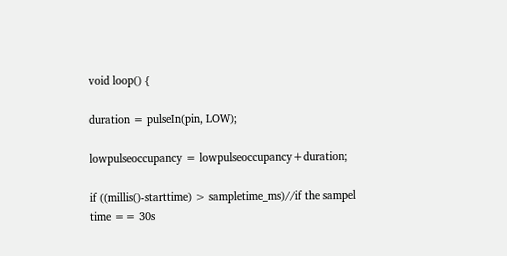void loop() {

duration = pulseIn(pin, LOW);

lowpulseoccupancy = lowpulseoccupancy+duration;

if ((millis()-starttime) > sampletime_ms)//if the sampel time == 30s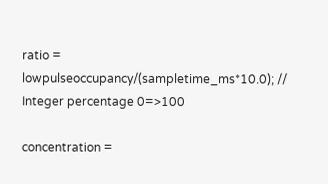ratio = lowpulseoccupancy/(sampletime_ms*10.0); // Integer percentage 0=>100

concentration =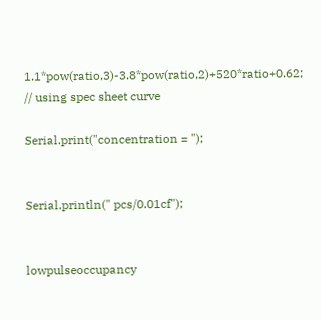1.1*pow(ratio,3)-3.8*pow(ratio,2)+520*ratio+0.62; // using spec sheet curve

Serial.print("concentration = ");


Serial.println(" pcs/0.01cf");


lowpulseoccupancy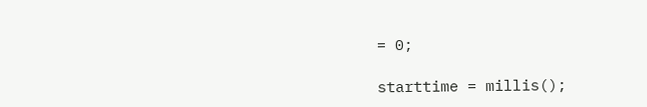= 0;

starttime = millis();